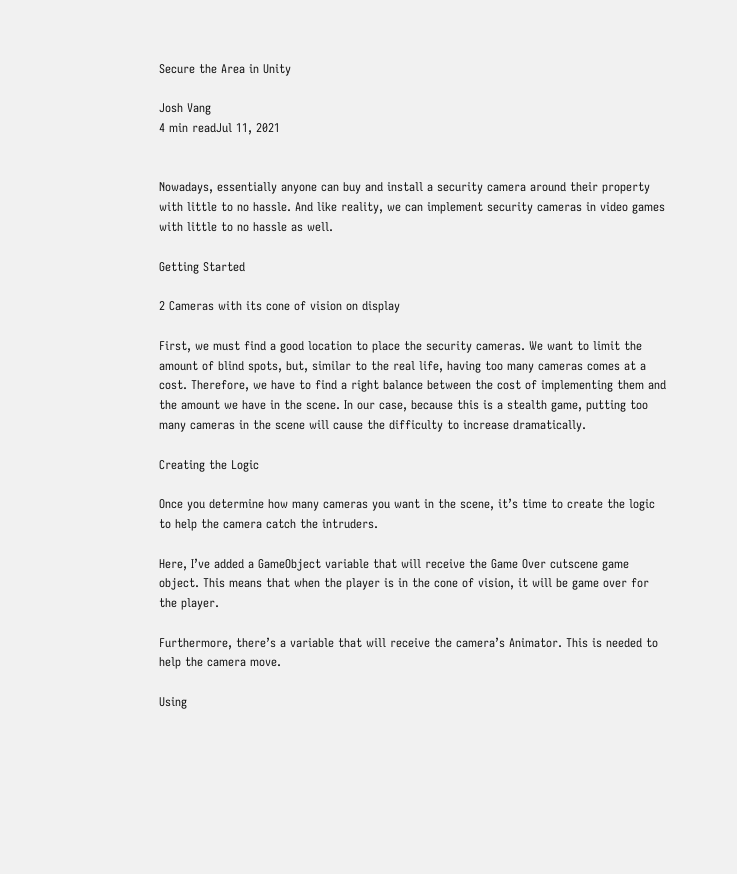Secure the Area in Unity

Josh Vang
4 min readJul 11, 2021


Nowadays, essentially anyone can buy and install a security camera around their property with little to no hassle. And like reality, we can implement security cameras in video games with little to no hassle as well.

Getting Started

2 Cameras with its cone of vision on display

First, we must find a good location to place the security cameras. We want to limit the amount of blind spots, but, similar to the real life, having too many cameras comes at a cost. Therefore, we have to find a right balance between the cost of implementing them and the amount we have in the scene. In our case, because this is a stealth game, putting too many cameras in the scene will cause the difficulty to increase dramatically.

Creating the Logic

Once you determine how many cameras you want in the scene, it’s time to create the logic to help the camera catch the intruders.

Here, I’ve added a GameObject variable that will receive the Game Over cutscene game object. This means that when the player is in the cone of vision, it will be game over for the player.

Furthermore, there’s a variable that will receive the camera’s Animator. This is needed to help the camera move.

Using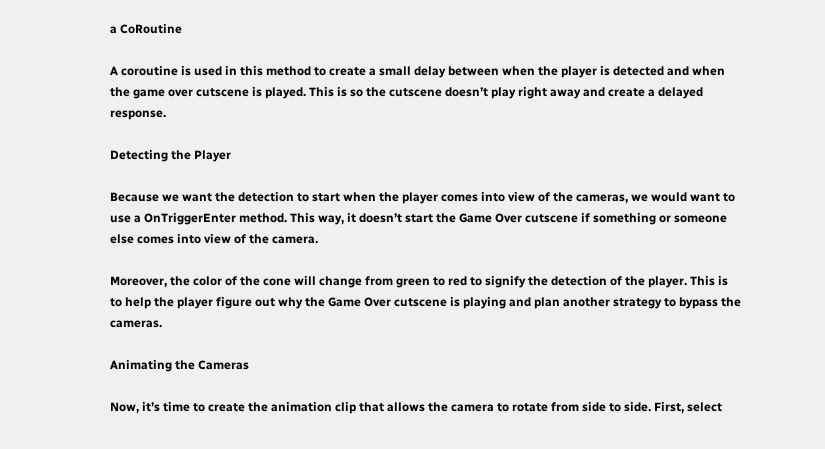a CoRoutine

A coroutine is used in this method to create a small delay between when the player is detected and when the game over cutscene is played. This is so the cutscene doesn’t play right away and create a delayed response.

Detecting the Player

Because we want the detection to start when the player comes into view of the cameras, we would want to use a OnTriggerEnter method. This way, it doesn’t start the Game Over cutscene if something or someone else comes into view of the camera.

Moreover, the color of the cone will change from green to red to signify the detection of the player. This is to help the player figure out why the Game Over cutscene is playing and plan another strategy to bypass the cameras.

Animating the Cameras

Now, it’s time to create the animation clip that allows the camera to rotate from side to side. First, select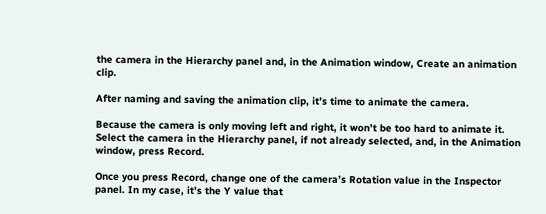the camera in the Hierarchy panel and, in the Animation window, Create an animation clip.

After naming and saving the animation clip, it’s time to animate the camera.

Because the camera is only moving left and right, it won’t be too hard to animate it. Select the camera in the Hierarchy panel, if not already selected, and, in the Animation window, press Record.

Once you press Record, change one of the camera’s Rotation value in the Inspector panel. In my case, it’s the Y value that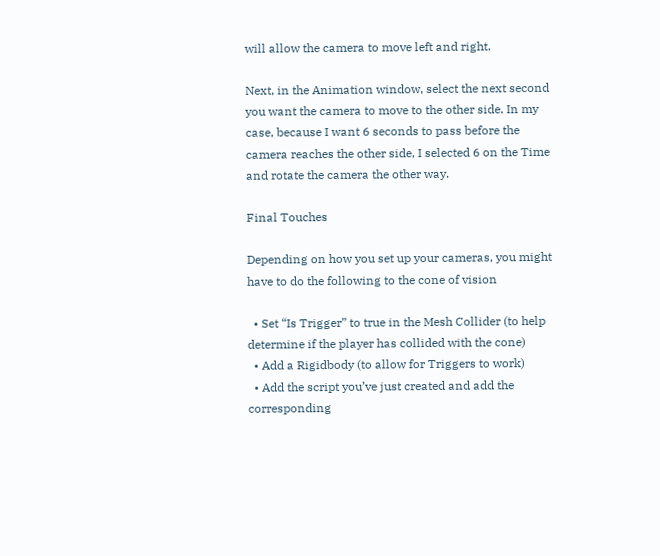will allow the camera to move left and right.

Next, in the Animation window, select the next second you want the camera to move to the other side. In my case, because I want 6 seconds to pass before the camera reaches the other side, I selected 6 on the Time and rotate the camera the other way.

Final Touches

Depending on how you set up your cameras, you might have to do the following to the cone of vision

  • Set “Is Trigger” to true in the Mesh Collider (to help determine if the player has collided with the cone)
  • Add a Rigidbody (to allow for Triggers to work)
  • Add the script you’ve just created and add the corresponding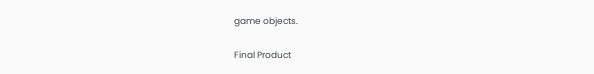game objects.

Final Product